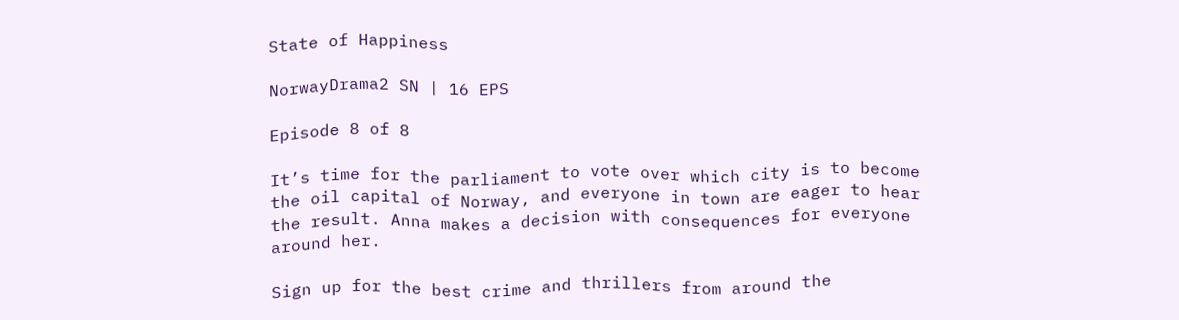State of Happiness

NorwayDrama2 SN | 16 EPS

Episode 8 of 8

It’s time for the parliament to vote over which city is to become the oil capital of Norway, and everyone in town are eager to hear the result. Anna makes a decision with consequences for everyone around her.

Sign up for the best crime and thrillers from around the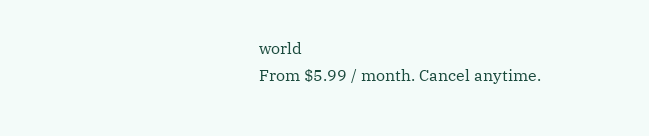world
From $5.99 / month. Cancel anytime.